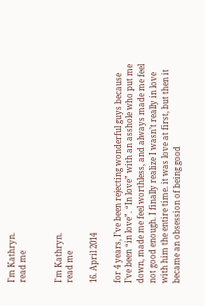I'm Kathryn.
read me


I'm Kathryn.
read me

16. April 2014

for 4 years, I’ve been rejecting wonderful guys because I’ve been “in love”. “In love” with an asshole who put me down, made me feel worthless, and always made me feel not good enough. I finally realize I wasn’t really in love with him the entire time. it was love at first, but then it became an obsession of being good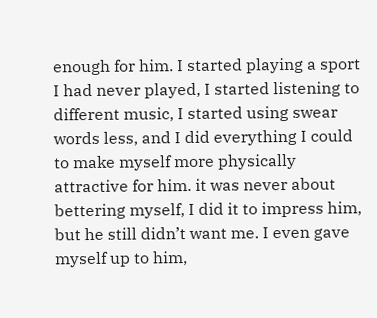enough for him. I started playing a sport I had never played, I started listening to different music, I started using swear words less, and I did everything I could to make myself more physically attractive for him. it was never about bettering myself, I did it to impress him, but he still didn’t want me. I even gave myself up to him,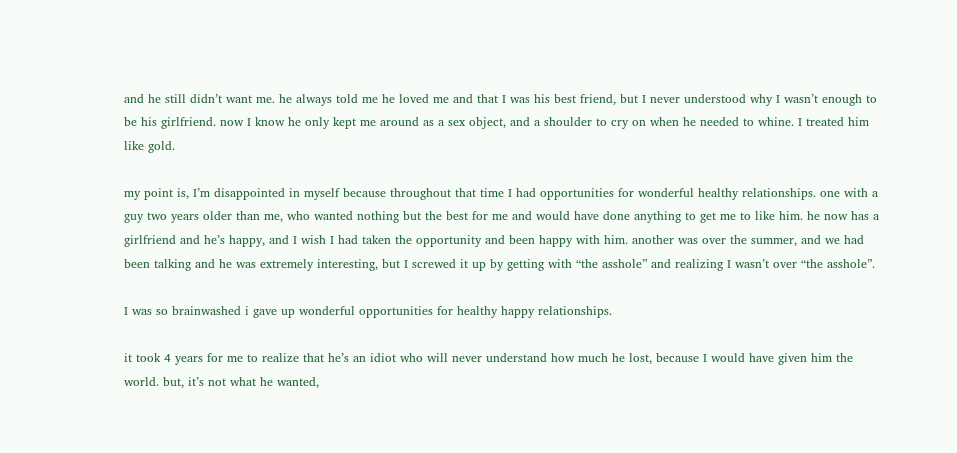and he still didn’t want me. he always told me he loved me and that I was his best friend, but I never understood why I wasn’t enough to be his girlfriend. now I know he only kept me around as a sex object, and a shoulder to cry on when he needed to whine. I treated him like gold.

my point is, I’m disappointed in myself because throughout that time I had opportunities for wonderful healthy relationships. one with a guy two years older than me, who wanted nothing but the best for me and would have done anything to get me to like him. he now has a girlfriend and he’s happy, and I wish I had taken the opportunity and been happy with him. another was over the summer, and we had been talking and he was extremely interesting, but I screwed it up by getting with “the asshole” and realizing I wasn’t over “the asshole”.

I was so brainwashed i gave up wonderful opportunities for healthy happy relationships.

it took 4 years for me to realize that he’s an idiot who will never understand how much he lost, because I would have given him the world. but, it’s not what he wanted,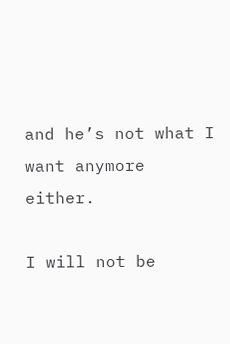and he’s not what I want anymore either.

I will not be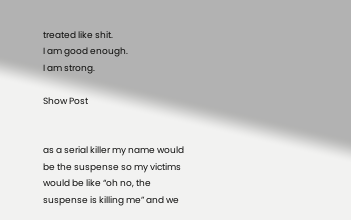treated like shit.
I am good enough.
I am strong.

Show Post


as a serial killer my name would be the suspense so my victims would be like “oh no, the suspense is killing me” and we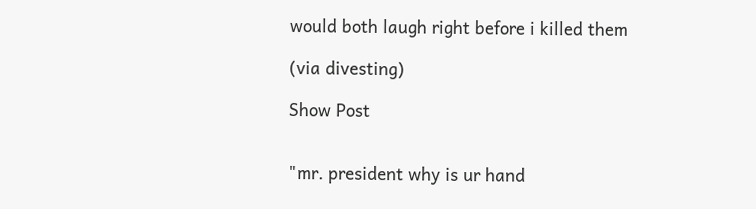would both laugh right before i killed them

(via divesting)

Show Post


"mr. president why is ur hand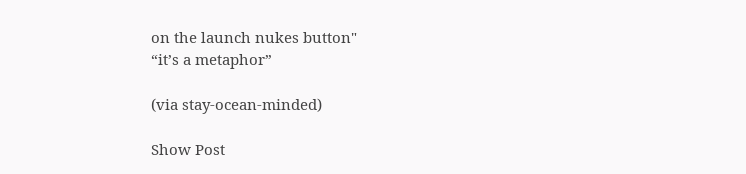on the launch nukes button"
“it’s a metaphor”

(via stay-ocean-minded)

Show Post